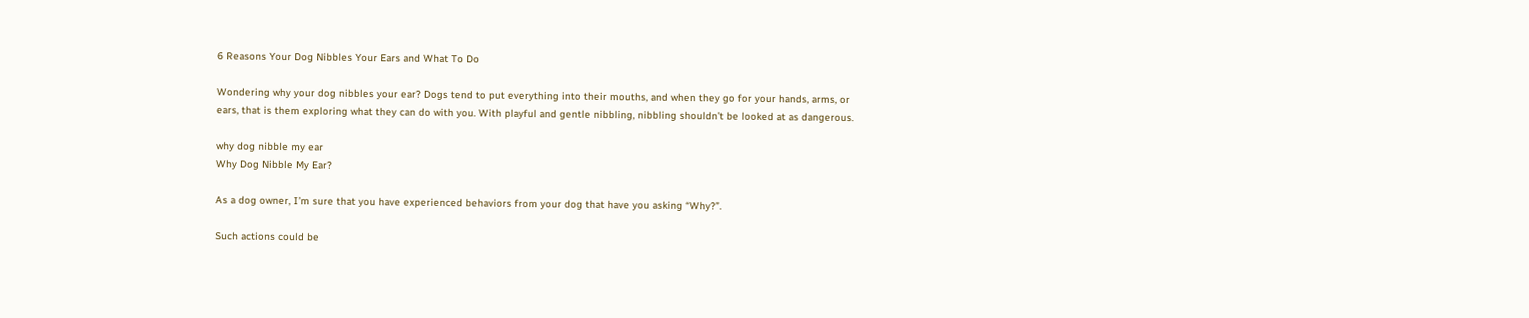6 Reasons Your Dog Nibbles Your Ears and What To Do

Wondering why your dog nibbles your ear? Dogs tend to put everything into their mouths, and when they go for your hands, arms, or ears, that is them exploring what they can do with you. With playful and gentle nibbling, nibbling shouldn’t be looked at as dangerous.

why dog nibble my ear
Why Dog Nibble My Ear?

As a dog owner, I’m sure that you have experienced behaviors from your dog that have you asking “Why?”.

Such actions could be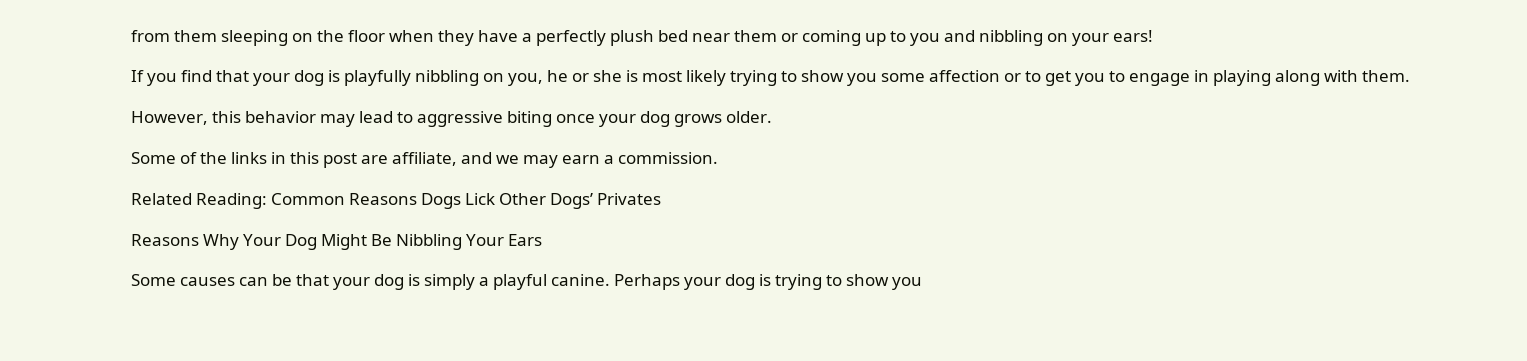from them sleeping on the floor when they have a perfectly plush bed near them or coming up to you and nibbling on your ears!

If you find that your dog is playfully nibbling on you, he or she is most likely trying to show you some affection or to get you to engage in playing along with them.

However, this behavior may lead to aggressive biting once your dog grows older.

Some of the links in this post are affiliate, and we may earn a commission.

Related Reading: Common Reasons Dogs Lick Other Dogs’ Privates

Reasons Why Your Dog Might Be Nibbling Your Ears

Some causes can be that your dog is simply a playful canine. Perhaps your dog is trying to show you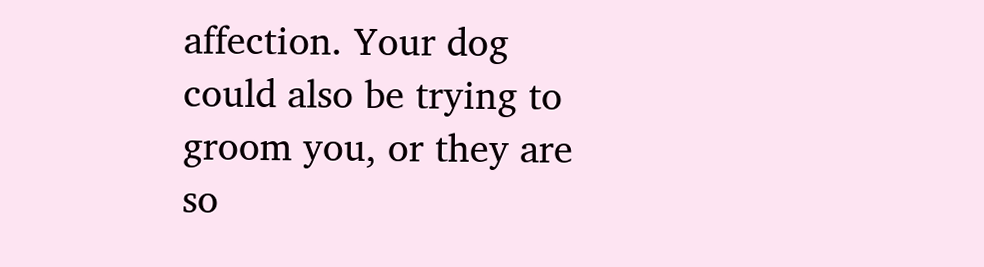affection. Your dog could also be trying to groom you, or they are so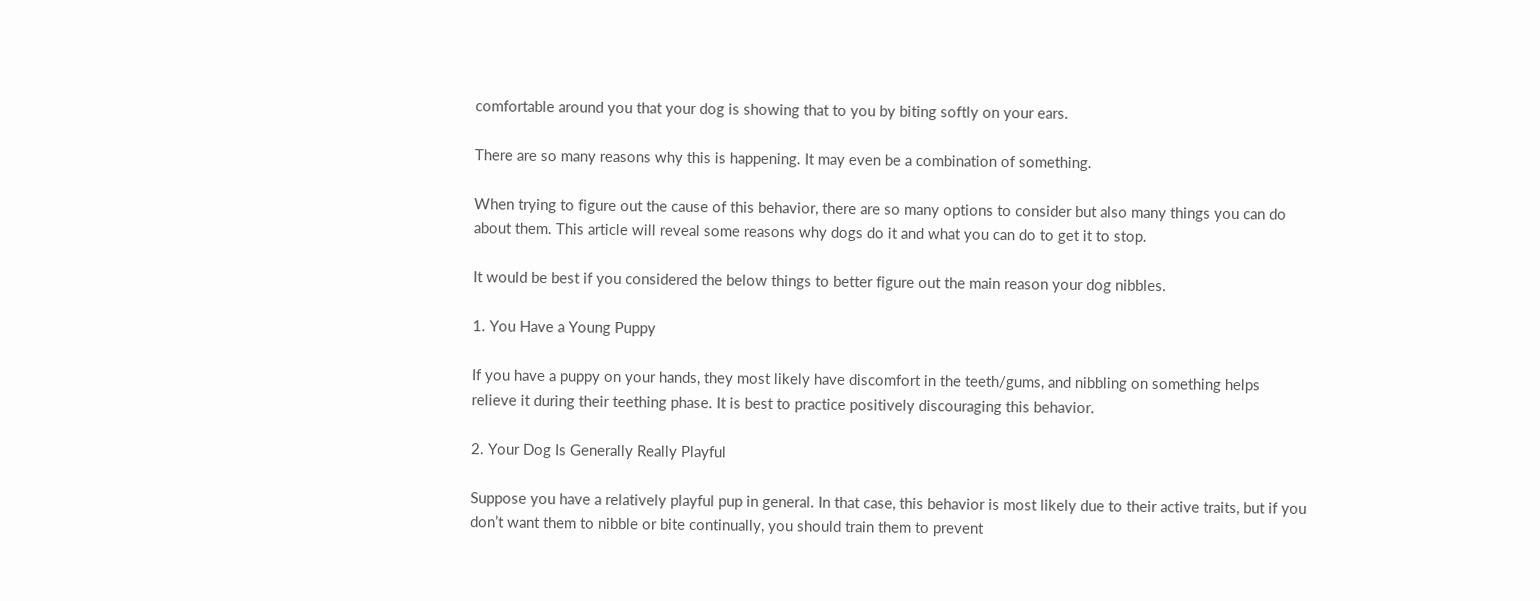comfortable around you that your dog is showing that to you by biting softly on your ears.

There are so many reasons why this is happening. It may even be a combination of something.

When trying to figure out the cause of this behavior, there are so many options to consider but also many things you can do about them. This article will reveal some reasons why dogs do it and what you can do to get it to stop.

It would be best if you considered the below things to better figure out the main reason your dog nibbles.

1. You Have a Young Puppy

If you have a puppy on your hands, they most likely have discomfort in the teeth/gums, and nibbling on something helps relieve it during their teething phase. It is best to practice positively discouraging this behavior.

2. Your Dog Is Generally Really Playful

Suppose you have a relatively playful pup in general. In that case, this behavior is most likely due to their active traits, but if you don’t want them to nibble or bite continually, you should train them to prevent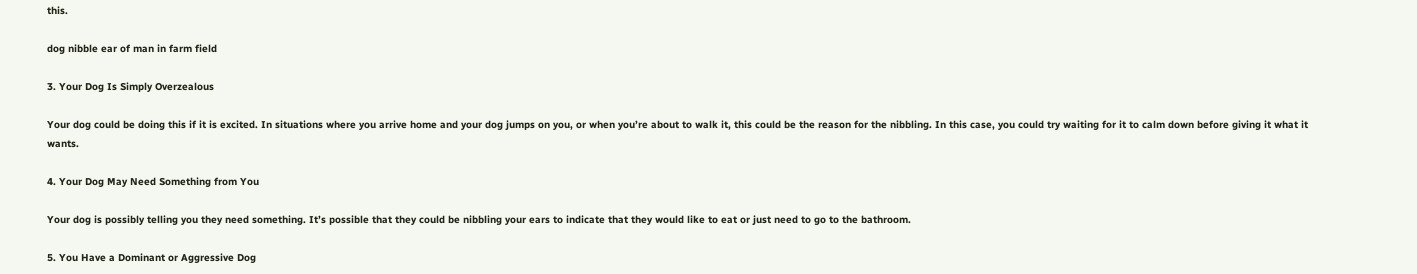this.

dog nibble ear of man in farm field

3. Your Dog Is Simply Overzealous

Your dog could be doing this if it is excited. In situations where you arrive home and your dog jumps on you, or when you’re about to walk it, this could be the reason for the nibbling. In this case, you could try waiting for it to calm down before giving it what it wants.

4. Your Dog May Need Something from You

Your dog is possibly telling you they need something. It’s possible that they could be nibbling your ears to indicate that they would like to eat or just need to go to the bathroom.

5. You Have a Dominant or Aggressive Dog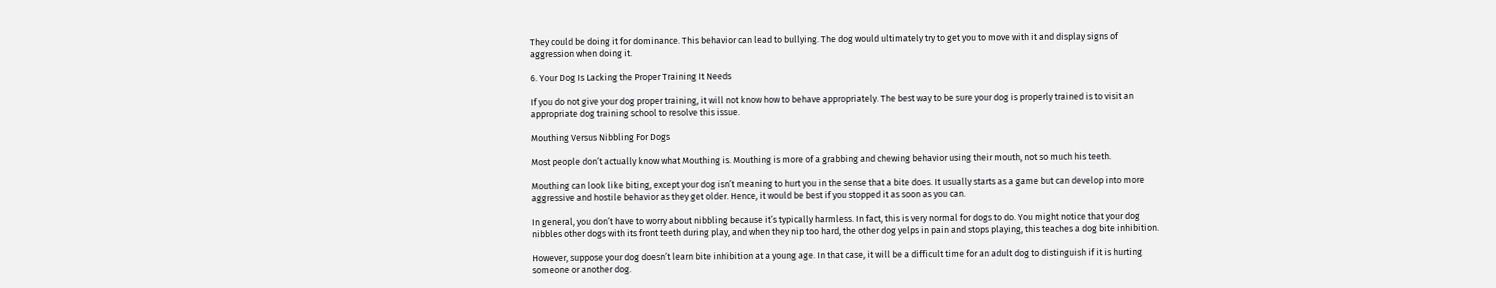They could be doing it for dominance. This behavior can lead to bullying. The dog would ultimately try to get you to move with it and display signs of aggression when doing it.

6. Your Dog Is Lacking the Proper Training It Needs

If you do not give your dog proper training, it will not know how to behave appropriately. The best way to be sure your dog is properly trained is to visit an appropriate dog training school to resolve this issue.

Mouthing Versus Nibbling For Dogs

Most people don’t actually know what Mouthing is. Mouthing is more of a grabbing and chewing behavior using their mouth, not so much his teeth.

Mouthing can look like biting, except your dog isn’t meaning to hurt you in the sense that a bite does. It usually starts as a game but can develop into more aggressive and hostile behavior as they get older. Hence, it would be best if you stopped it as soon as you can.

In general, you don’t have to worry about nibbling because it’s typically harmless. In fact, this is very normal for dogs to do. You might notice that your dog nibbles other dogs with its front teeth during play, and when they nip too hard, the other dog yelps in pain and stops playing, this teaches a dog bite inhibition.

However, suppose your dog doesn’t learn bite inhibition at a young age. In that case, it will be a difficult time for an adult dog to distinguish if it is hurting someone or another dog.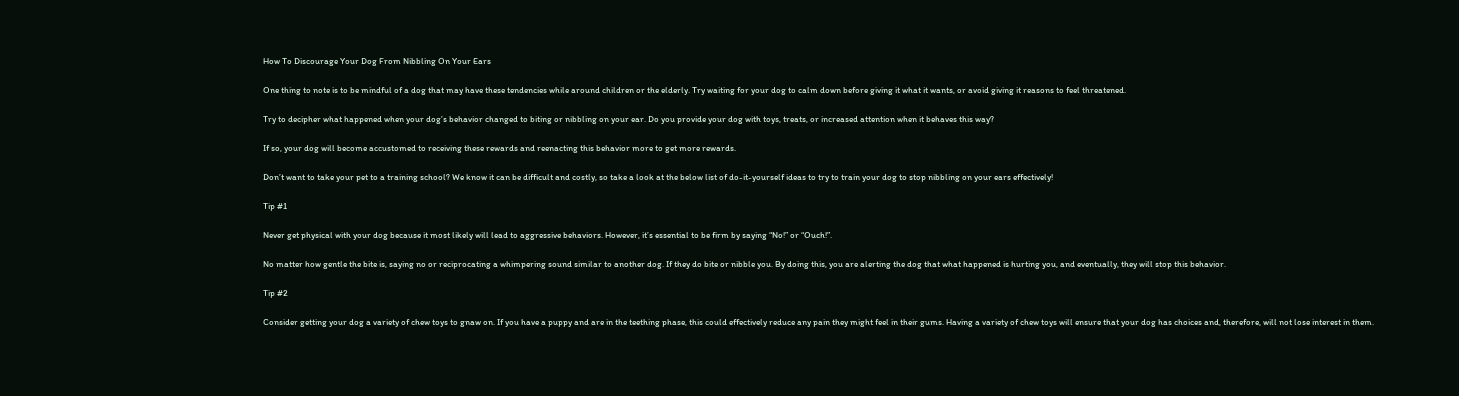How To Discourage Your Dog From Nibbling On Your Ears

One thing to note is to be mindful of a dog that may have these tendencies while around children or the elderly. Try waiting for your dog to calm down before giving it what it wants, or avoid giving it reasons to feel threatened.

Try to decipher what happened when your dog’s behavior changed to biting or nibbling on your ear. Do you provide your dog with toys, treats, or increased attention when it behaves this way?

If so, your dog will become accustomed to receiving these rewards and reenacting this behavior more to get more rewards.

Don’t want to take your pet to a training school? We know it can be difficult and costly, so take a look at the below list of do-it-yourself ideas to try to train your dog to stop nibbling on your ears effectively!

Tip #1

Never get physical with your dog because it most likely will lead to aggressive behaviors. However, it’s essential to be firm by saying “No!” or “Ouch!”.

No matter how gentle the bite is, saying no or reciprocating a whimpering sound similar to another dog. If they do bite or nibble you. By doing this, you are alerting the dog that what happened is hurting you, and eventually, they will stop this behavior.

Tip #2

Consider getting your dog a variety of chew toys to gnaw on. If you have a puppy and are in the teething phase, this could effectively reduce any pain they might feel in their gums. Having a variety of chew toys will ensure that your dog has choices and, therefore, will not lose interest in them.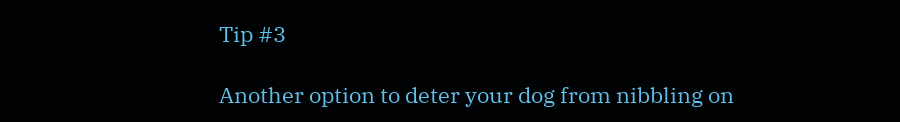Tip #3

Another option to deter your dog from nibbling on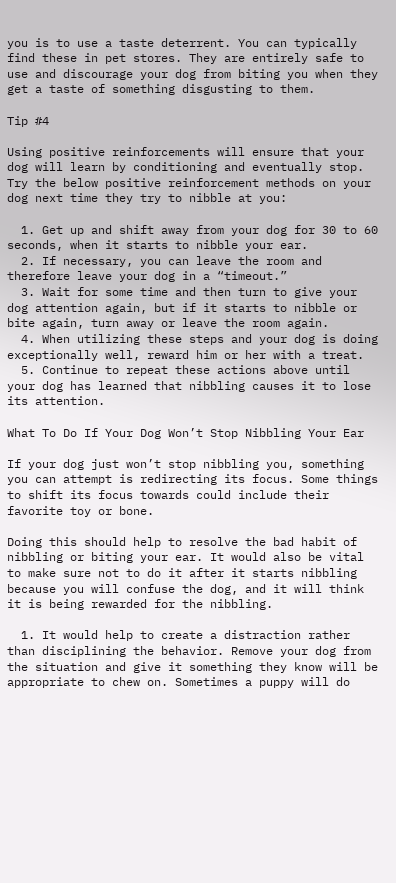you is to use a taste deterrent. You can typically find these in pet stores. They are entirely safe to use and discourage your dog from biting you when they get a taste of something disgusting to them.

Tip #4

Using positive reinforcements will ensure that your dog will learn by conditioning and eventually stop. Try the below positive reinforcement methods on your dog next time they try to nibble at you:

  1. Get up and shift away from your dog for 30 to 60 seconds, when it starts to nibble your ear.
  2. If necessary, you can leave the room and therefore leave your dog in a “timeout.”
  3. Wait for some time and then turn to give your dog attention again, but if it starts to nibble or bite again, turn away or leave the room again.
  4. When utilizing these steps and your dog is doing exceptionally well, reward him or her with a treat.
  5. Continue to repeat these actions above until your dog has learned that nibbling causes it to lose its attention.

What To Do If Your Dog Won’t Stop Nibbling Your Ear

If your dog just won’t stop nibbling you, something you can attempt is redirecting its focus. Some things to shift its focus towards could include their favorite toy or bone.

Doing this should help to resolve the bad habit of nibbling or biting your ear. It would also be vital to make sure not to do it after it starts nibbling because you will confuse the dog, and it will think it is being rewarded for the nibbling.

  1. It would help to create a distraction rather than disciplining the behavior. Remove your dog from the situation and give it something they know will be appropriate to chew on. Sometimes a puppy will do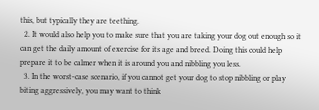this, but typically they are teething.
  2. It would also help you to make sure that you are taking your dog out enough so it can get the daily amount of exercise for its age and breed. Doing this could help prepare it to be calmer when it is around you and nibbling you less.
  3. In the worst-case scenario, if you cannot get your dog to stop nibbling or play biting aggressively, you may want to think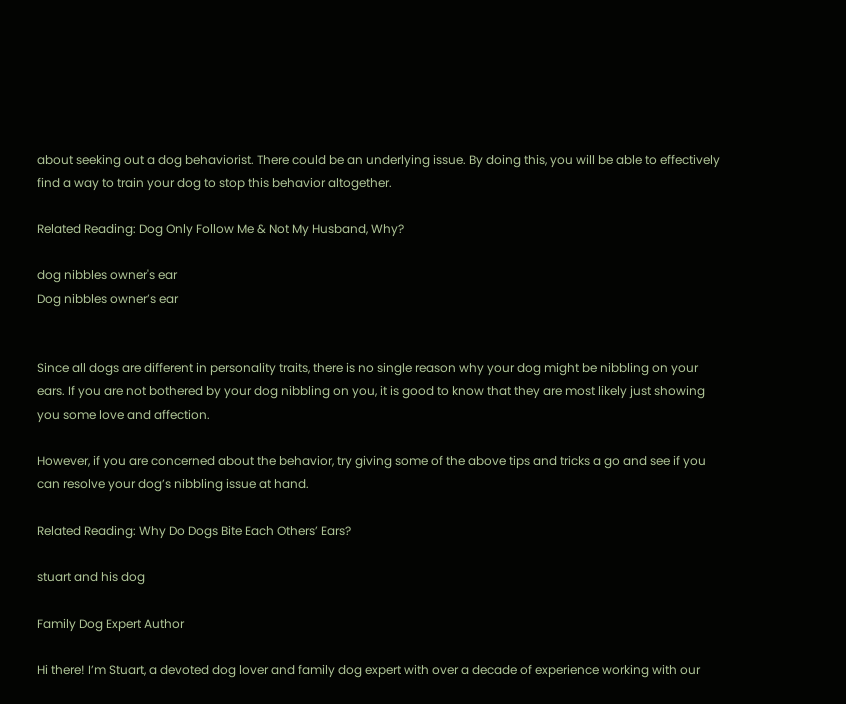about seeking out a dog behaviorist. There could be an underlying issue. By doing this, you will be able to effectively find a way to train your dog to stop this behavior altogether.

Related Reading: Dog Only Follow Me & Not My Husband, Why?

dog nibbles owner's ear
Dog nibbles owner’s ear


Since all dogs are different in personality traits, there is no single reason why your dog might be nibbling on your ears. If you are not bothered by your dog nibbling on you, it is good to know that they are most likely just showing you some love and affection.

However, if you are concerned about the behavior, try giving some of the above tips and tricks a go and see if you can resolve your dog’s nibbling issue at hand.

Related Reading: Why Do Dogs Bite Each Others’ Ears?

stuart and his dog

Family Dog Expert Author

Hi there! I’m Stuart, a devoted dog lover and family dog expert with over a decade of experience working with our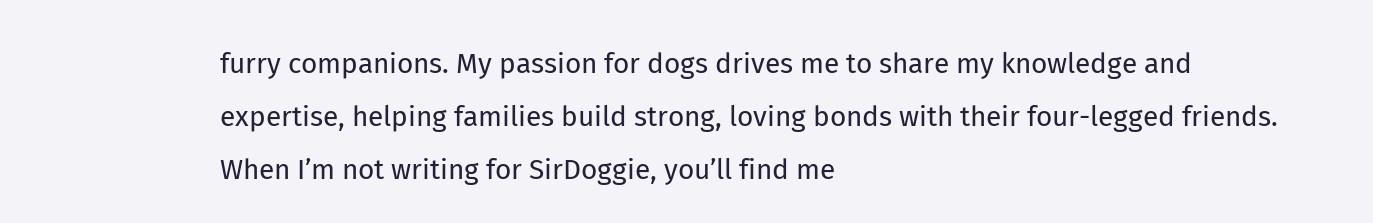furry companions. My passion for dogs drives me to share my knowledge and expertise, helping families build strong, loving bonds with their four-legged friends. When I’m not writing for SirDoggie, you’ll find me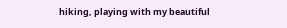hiking, playing with my beautiful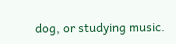dog, or studying music.